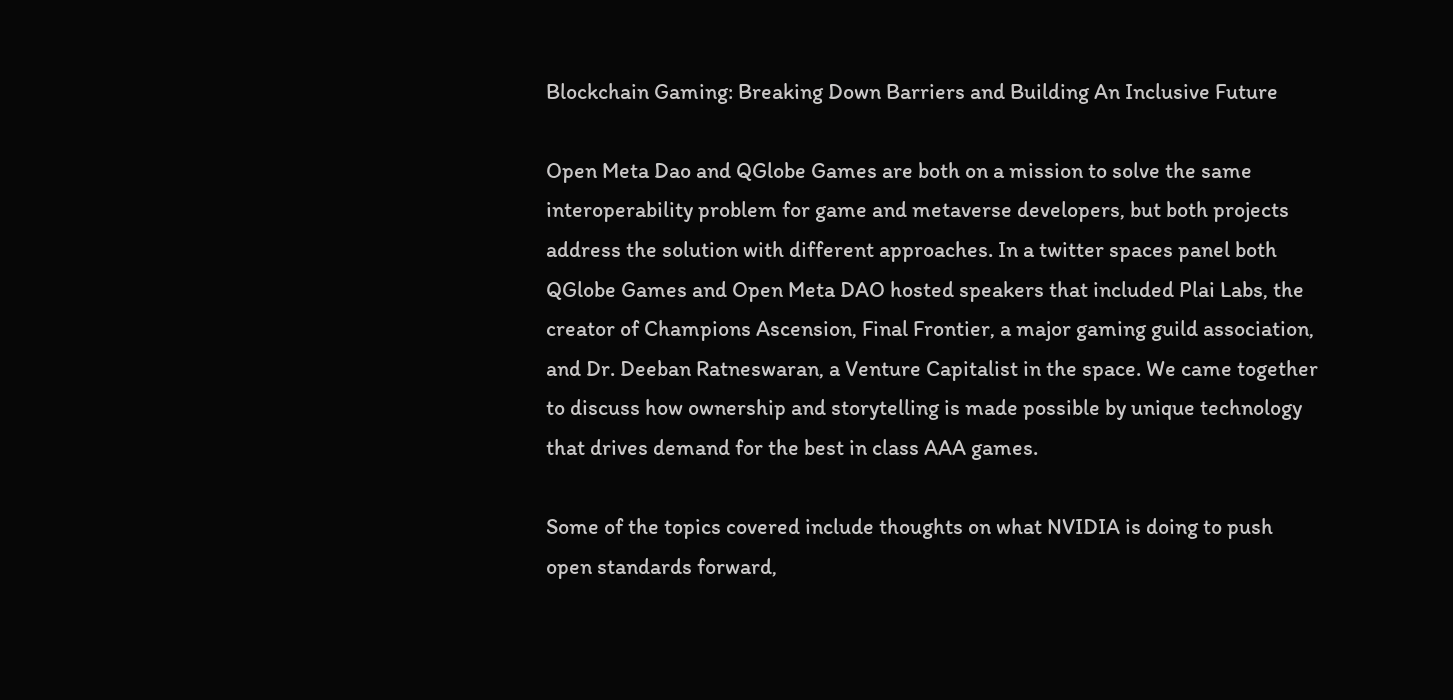Blockchain Gaming: Breaking Down Barriers and Building An Inclusive Future

Open Meta Dao and QGlobe Games are both on a mission to solve the same interoperability problem for game and metaverse developers, but both projects address the solution with different approaches. In a twitter spaces panel both QGlobe Games and Open Meta DAO hosted speakers that included Plai Labs, the creator of Champions Ascension, Final Frontier, a major gaming guild association, and Dr. Deeban Ratneswaran, a Venture Capitalist in the space. We came together to discuss how ownership and storytelling is made possible by unique technology that drives demand for the best in class AAA games.

Some of the topics covered include thoughts on what NVIDIA is doing to push open standards forward,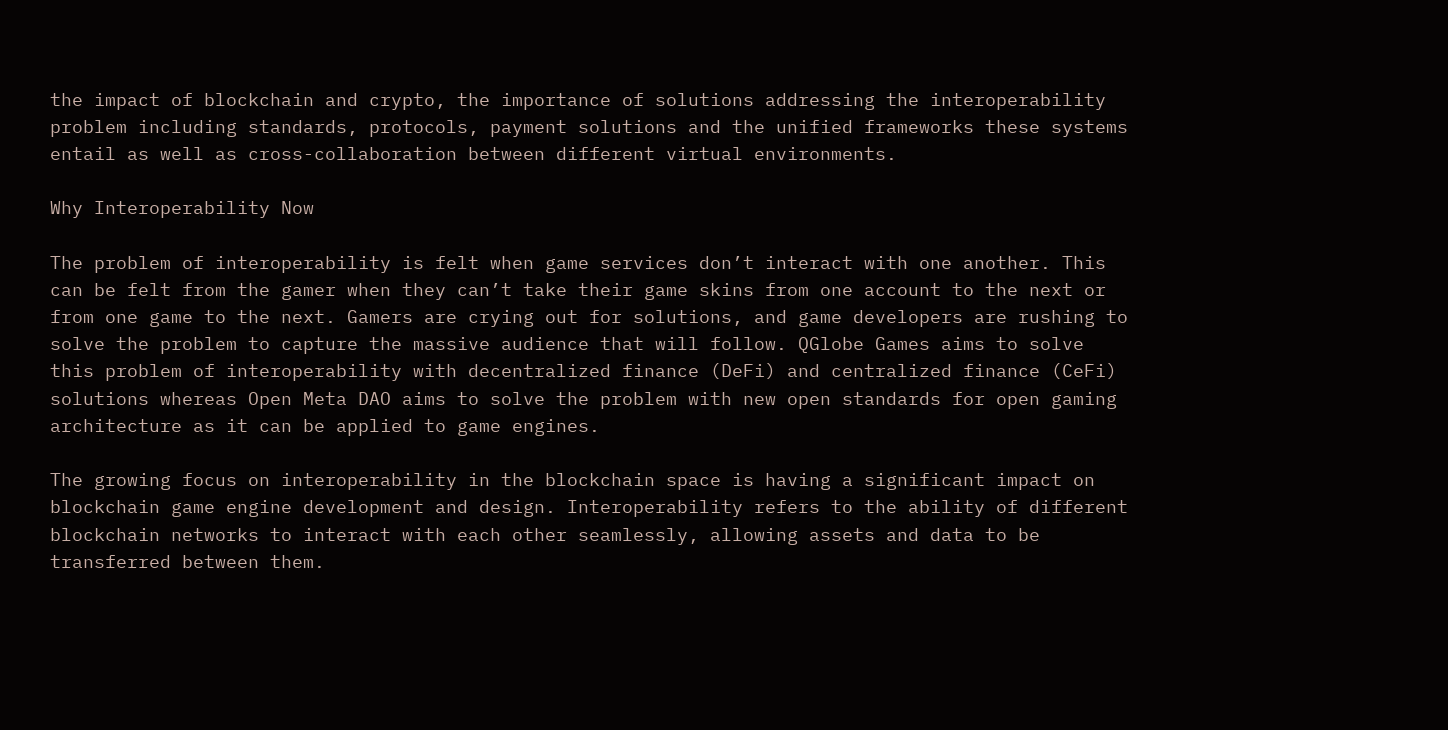the impact of blockchain and crypto, the importance of solutions addressing the interoperability problem including standards, protocols, payment solutions and the unified frameworks these systems entail as well as cross-collaboration between different virtual environments.

Why Interoperability Now

The problem of interoperability is felt when game services don’t interact with one another. This can be felt from the gamer when they can’t take their game skins from one account to the next or from one game to the next. Gamers are crying out for solutions, and game developers are rushing to solve the problem to capture the massive audience that will follow. QGlobe Games aims to solve this problem of interoperability with decentralized finance (DeFi) and centralized finance (CeFi) solutions whereas Open Meta DAO aims to solve the problem with new open standards for open gaming architecture as it can be applied to game engines.

The growing focus on interoperability in the blockchain space is having a significant impact on blockchain game engine development and design. Interoperability refers to the ability of different blockchain networks to interact with each other seamlessly, allowing assets and data to be transferred between them.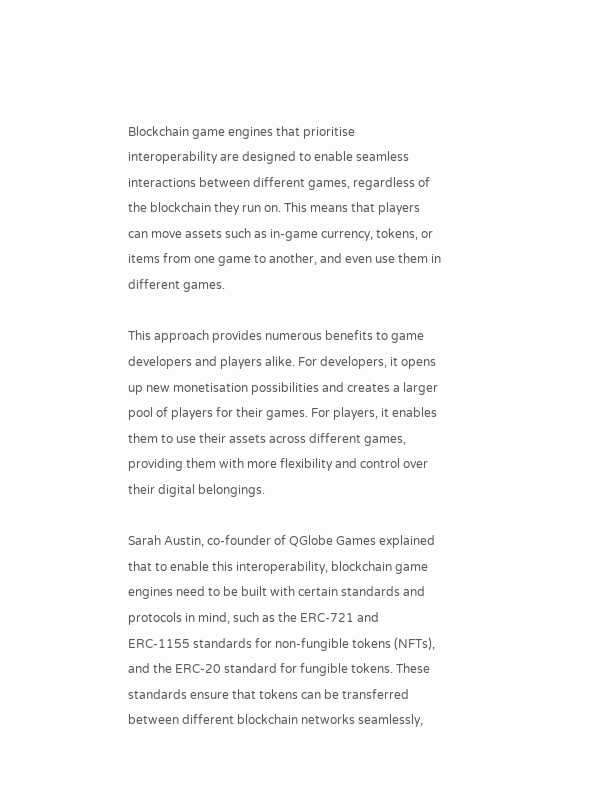Blockchain game engines that prioritise interoperability are designed to enable seamless interactions between different games, regardless of the blockchain they run on. This means that players can move assets such as in-game currency, tokens, or items from one game to another, and even use them in different games.

This approach provides numerous benefits to game developers and players alike. For developers, it opens up new monetisation possibilities and creates a larger pool of players for their games. For players, it enables them to use their assets across different games, providing them with more flexibility and control over their digital belongings.

Sarah Austin, co-founder of QGlobe Games explained that to enable this interoperability, blockchain game engines need to be built with certain standards and protocols in mind, such as the ERC-721 and ERC-1155 standards for non-fungible tokens (NFTs), and the ERC-20 standard for fungible tokens. These standards ensure that tokens can be transferred between different blockchain networks seamlessly,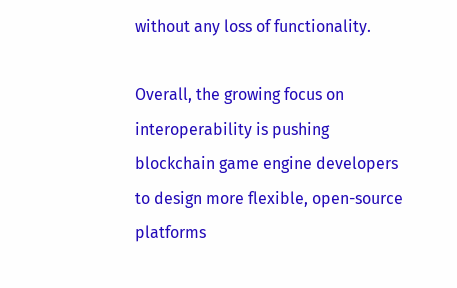without any loss of functionality.

Overall, the growing focus on interoperability is pushing blockchain game engine developers to design more flexible, open-source platforms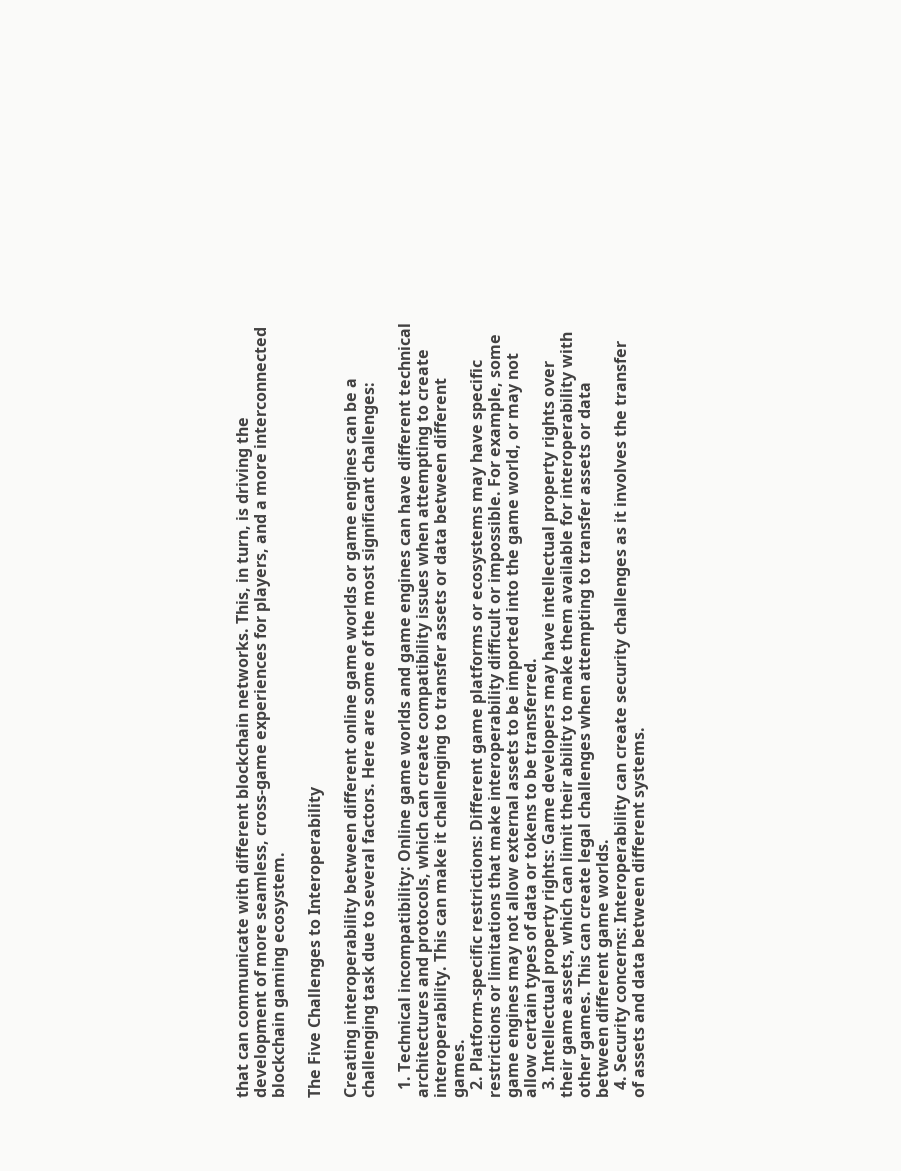that can communicate with different blockchain networks. This, in turn, is driving the development of more seamless, cross-game experiences for players, and a more interconnected blockchain gaming ecosystem.

The Five Challenges to Interoperability

Creating interoperability between different online game worlds or game engines can be a challenging task due to several factors. Here are some of the most significant challenges:

  1. Technical incompatibility: Online game worlds and game engines can have different technical architectures and protocols, which can create compatibility issues when attempting to create interoperability. This can make it challenging to transfer assets or data between different games.
  2. Platform-specific restrictions: Different game platforms or ecosystems may have specific restrictions or limitations that make interoperability difficult or impossible. For example, some game engines may not allow external assets to be imported into the game world, or may not allow certain types of data or tokens to be transferred.
  3. Intellectual property rights: Game developers may have intellectual property rights over their game assets, which can limit their ability to make them available for interoperability with other games. This can create legal challenges when attempting to transfer assets or data between different game worlds.
  4. Security concerns: Interoperability can create security challenges as it involves the transfer of assets and data between different systems.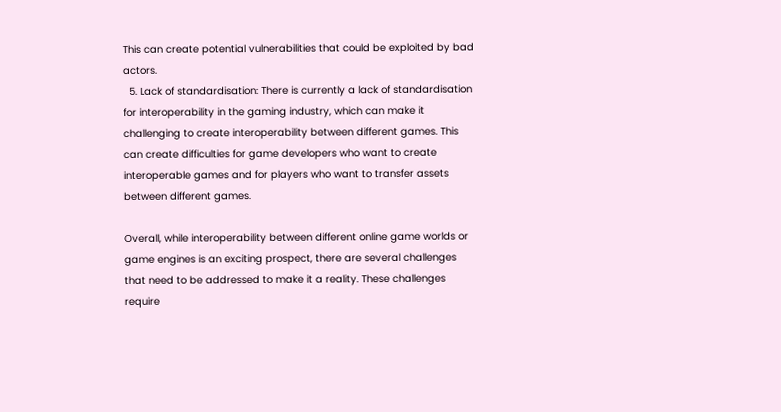This can create potential vulnerabilities that could be exploited by bad actors.
  5. Lack of standardisation: There is currently a lack of standardisation for interoperability in the gaming industry, which can make it challenging to create interoperability between different games. This can create difficulties for game developers who want to create interoperable games and for players who want to transfer assets between different games.

Overall, while interoperability between different online game worlds or game engines is an exciting prospect, there are several challenges that need to be addressed to make it a reality. These challenges require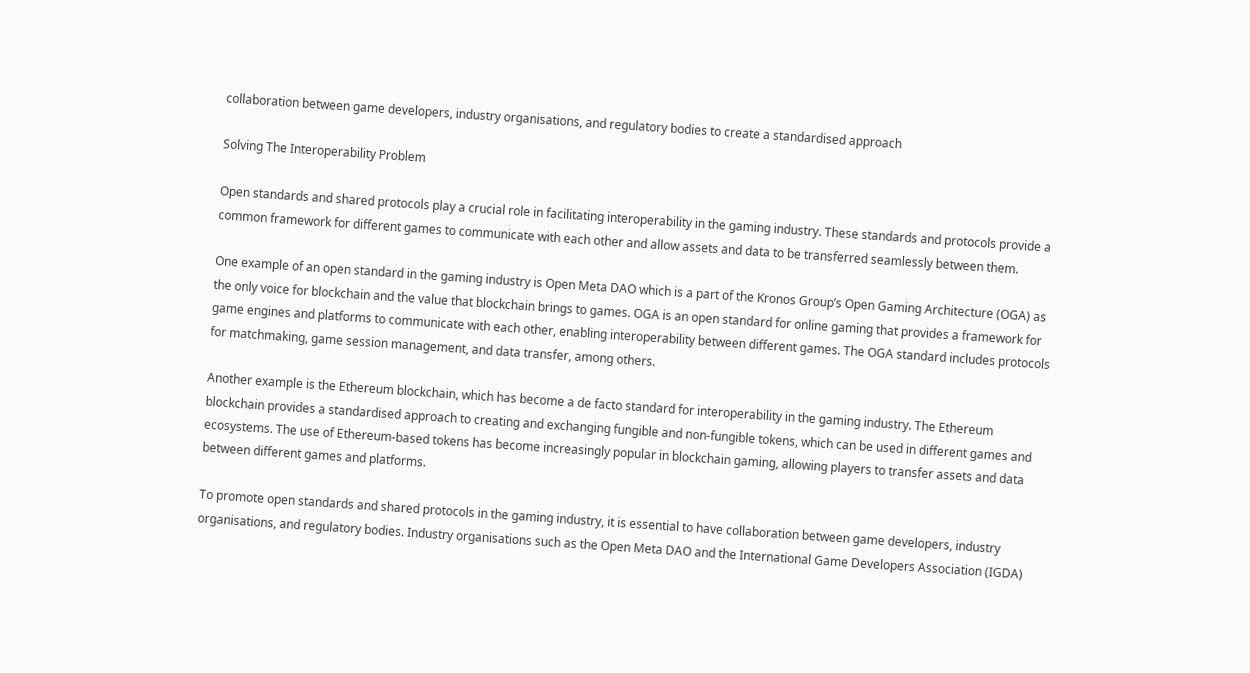collaboration between game developers, industry organisations, and regulatory bodies to create a standardised approach

Solving The Interoperability Problem

Open standards and shared protocols play a crucial role in facilitating interoperability in the gaming industry. These standards and protocols provide a common framework for different games to communicate with each other and allow assets and data to be transferred seamlessly between them.

One example of an open standard in the gaming industry is Open Meta DAO which is a part of the Kronos Group’s Open Gaming Architecture (OGA) as the only voice for blockchain and the value that blockchain brings to games. OGA is an open standard for online gaming that provides a framework for game engines and platforms to communicate with each other, enabling interoperability between different games. The OGA standard includes protocols for matchmaking, game session management, and data transfer, among others.

Another example is the Ethereum blockchain, which has become a de facto standard for interoperability in the gaming industry. The Ethereum blockchain provides a standardised approach to creating and exchanging fungible and non-fungible tokens, which can be used in different games and ecosystems. The use of Ethereum-based tokens has become increasingly popular in blockchain gaming, allowing players to transfer assets and data between different games and platforms.

To promote open standards and shared protocols in the gaming industry, it is essential to have collaboration between game developers, industry organisations, and regulatory bodies. Industry organisations such as the Open Meta DAO and the International Game Developers Association (IGDA)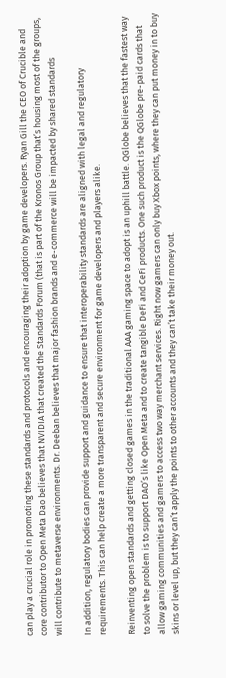can play a crucial role in promoting these standards and protocols and encouraging their adoption by game developers. Ryan Gill the CEO of Crucible and core contributor to Open Meta Dao believes that NVIDIA that created the Standards Forum (that is part of the Kronos Group that’s housing most of the groups, will contribute to metaverse environments. Dr. Deeban believes that major fashion brands and e-commerce will be impacted by shared standards

In addition, regulatory bodies can provide support and guidance to ensure that interoperability standards are aligned with legal and regulatory requirements. This can help create a more transparent and secure environment for game developers and players alike.

Reinventing open standards and getting closed games in the traditional AAA gaming space to adopt is an uphill battle. QGlobe believes that the fastest way to solve the problem is to support DAO’s like Open Meta and to create tangible DeFi and CeFi products. One such product is the QGlobe pre-paid cards that allow gaming communities and gamers to access two way merchant services. Right now gamers can only buy Xbox points, where they can put money in to buy skins or level up, but they can’t apply the points to other accounts and they can’t take their money out.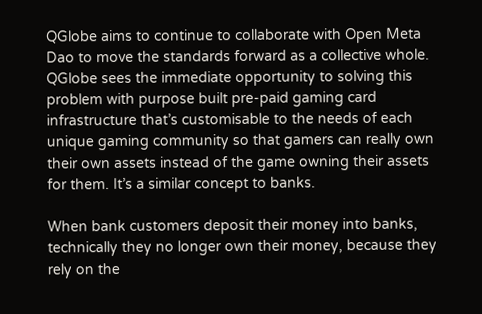QGlobe aims to continue to collaborate with Open Meta Dao to move the standards forward as a collective whole. QGlobe sees the immediate opportunity to solving this problem with purpose built pre-paid gaming card infrastructure that’s customisable to the needs of each unique gaming community so that gamers can really own their own assets instead of the game owning their assets for them. It’s a similar concept to banks.

When bank customers deposit their money into banks, technically they no longer own their money, because they rely on the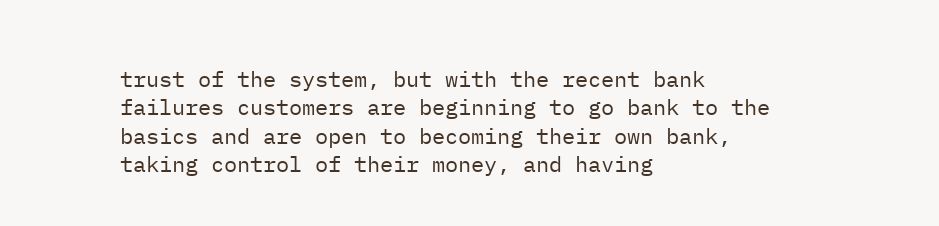trust of the system, but with the recent bank failures customers are beginning to go bank to the basics and are open to becoming their own bank, taking control of their money, and having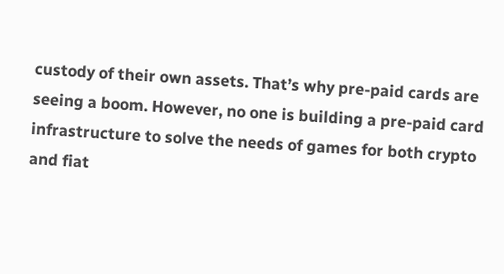custody of their own assets. That’s why pre-paid cards are seeing a boom. However, no one is building a pre-paid card infrastructure to solve the needs of games for both crypto and fiat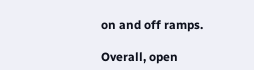on and off ramps.

Overall, open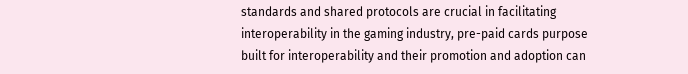standards and shared protocols are crucial in facilitating interoperability in the gaming industry, pre-paid cards purpose built for interoperability and their promotion and adoption can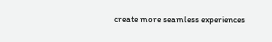create more seamless experiences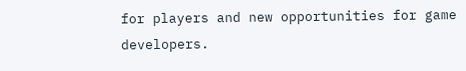for players and new opportunities for game developers.